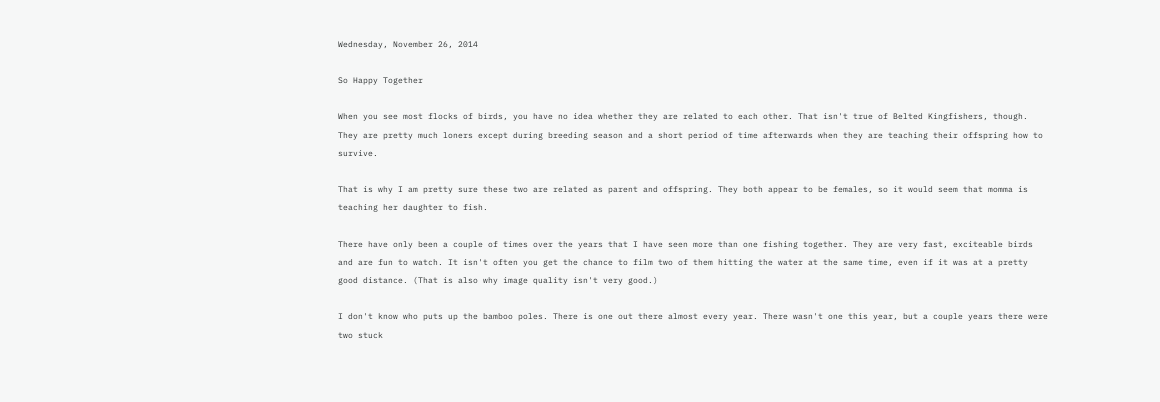Wednesday, November 26, 2014

So Happy Together

When you see most flocks of birds, you have no idea whether they are related to each other. That isn't true of Belted Kingfishers, though. They are pretty much loners except during breeding season and a short period of time afterwards when they are teaching their offspring how to survive.

That is why I am pretty sure these two are related as parent and offspring. They both appear to be females, so it would seem that momma is teaching her daughter to fish.

There have only been a couple of times over the years that I have seen more than one fishing together. They are very fast, exciteable birds and are fun to watch. It isn't often you get the chance to film two of them hitting the water at the same time, even if it was at a pretty good distance. (That is also why image quality isn't very good.)

I don't know who puts up the bamboo poles. There is one out there almost every year. There wasn't one this year, but a couple years there were two stuck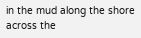in the mud along the shore across the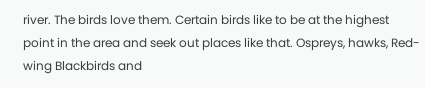river. The birds love them. Certain birds like to be at the highest point in the area and seek out places like that. Ospreys, hawks, Red-wing Blackbirds and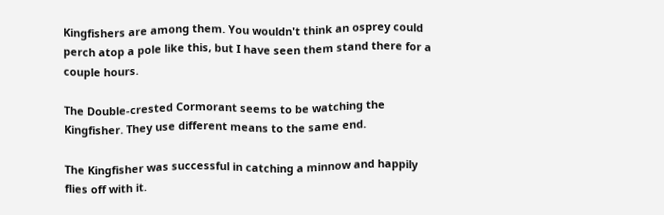Kingfishers are among them. You wouldn't think an osprey could perch atop a pole like this, but I have seen them stand there for a couple hours.

The Double-crested Cormorant seems to be watching the Kingfisher. They use different means to the same end.

The Kingfisher was successful in catching a minnow and happily flies off with it.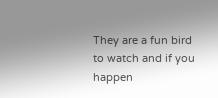They are a fun bird to watch and if you happen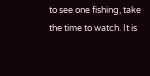to see one fishing, take the time to watch. It is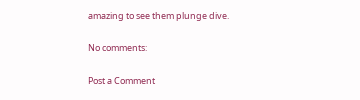amazing to see them plunge dive.

No comments:

Post a Comment